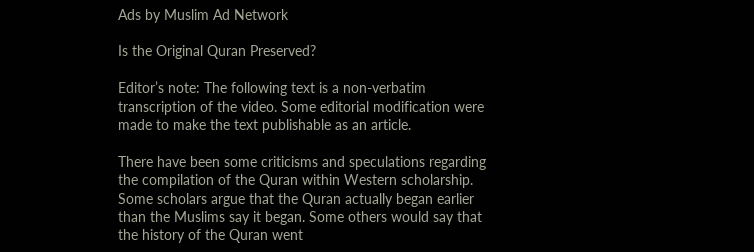Ads by Muslim Ad Network

Is the Original Quran Preserved?

Editor’s note: The following text is a non-verbatim transcription of the video. Some editorial modification were made to make the text publishable as an article.

There have been some criticisms and speculations regarding the compilation of the Quran within Western scholarship. Some scholars argue that the Quran actually began earlier than the Muslims say it began. Some others would say that the history of the Quran went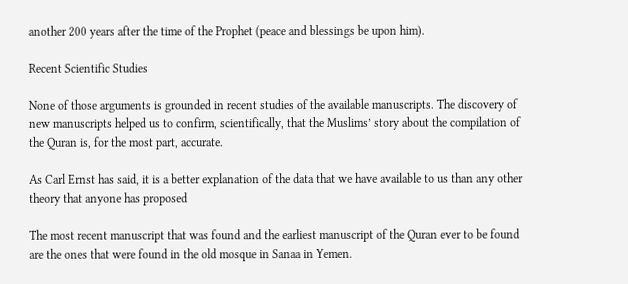another 200 years after the time of the Prophet (peace and blessings be upon him).

Recent Scientific Studies

None of those arguments is grounded in recent studies of the available manuscripts. The discovery of new manuscripts helped us to confirm, scientifically, that the Muslims’ story about the compilation of the Quran is, for the most part, accurate.

As Carl Ernst has said, it is a better explanation of the data that we have available to us than any other theory that anyone has proposed

The most recent manuscript that was found and the earliest manuscript of the Quran ever to be found are the ones that were found in the old mosque in Sanaa in Yemen.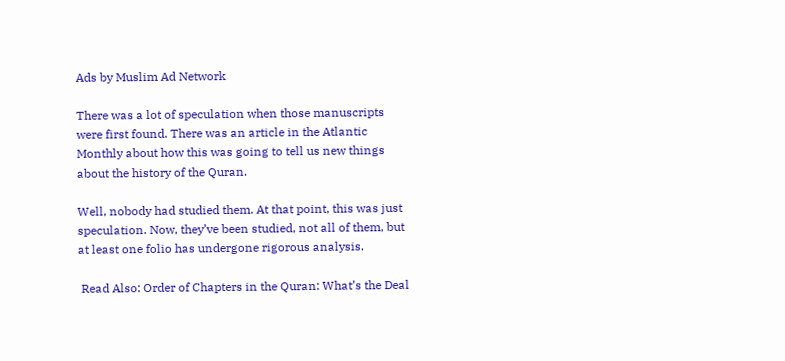Ads by Muslim Ad Network

There was a lot of speculation when those manuscripts were first found. There was an article in the Atlantic Monthly about how this was going to tell us new things about the history of the Quran.

Well, nobody had studied them. At that point, this was just speculation. Now, they’ve been studied, not all of them, but at least one folio has undergone rigorous analysis.

 Read Also: Order of Chapters in the Quran: What’s the Deal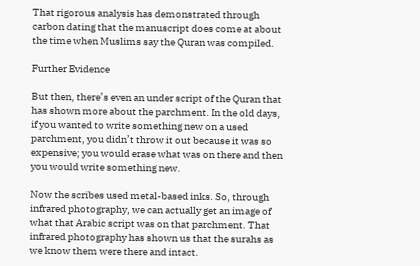That rigorous analysis has demonstrated through carbon dating that the manuscript does come at about the time when Muslims say the Quran was compiled.

Further Evidence

But then, there’s even an under script of the Quran that has shown more about the parchment. In the old days, if you wanted to write something new on a used parchment, you didn’t throw it out because it was so expensive; you would erase what was on there and then you would write something new.

Now the scribes used metal-based inks. So, through infrared photography, we can actually get an image of what that Arabic script was on that parchment. That infrared photography has shown us that the surahs as we know them were there and intact.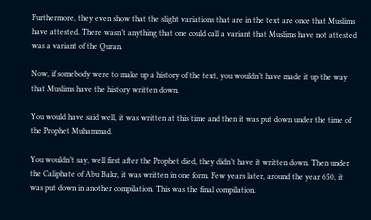Furthermore, they even show that the slight variations that are in the text are once that Muslims have attested. There wasn’t anything that one could call a variant that Muslims have not attested was a variant of the Quran.

Now, if somebody were to make up a history of the text, you wouldn’t have made it up the way that Muslims have the history written down.

You would have said well, it was written at this time and then it was put down under the time of the Prophet Muhammad.

You wouldn’t say, well first after the Prophet died, they didn’t have it written down. Then under the Caliphate of Abu Bakr, it was written in one form. Few years later, around the year 650, it was put down in another compilation. This was the final compilation.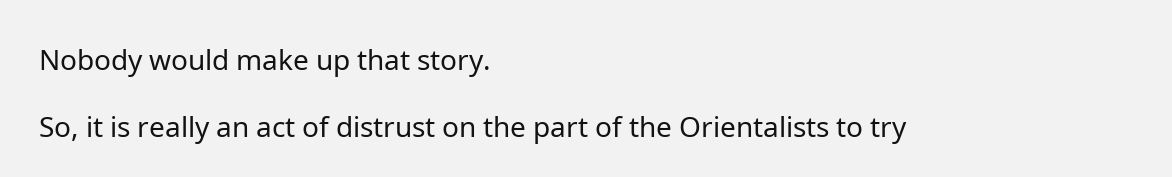Nobody would make up that story.

So, it is really an act of distrust on the part of the Orientalists to try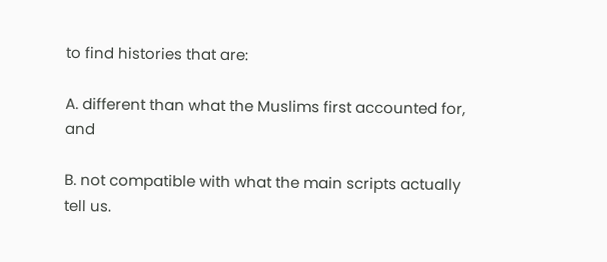to find histories that are:

A. different than what the Muslims first accounted for, and

B. not compatible with what the main scripts actually tell us.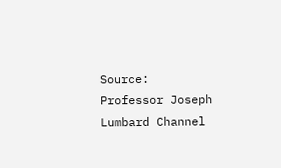Source: Professor Joseph Lumbard Channel